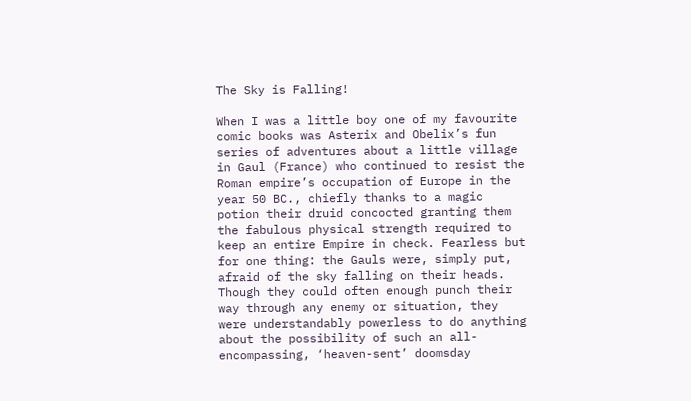The Sky is Falling!

When I was a little boy one of my favourite comic books was Asterix and Obelix’s fun series of adventures about a little village in Gaul (France) who continued to resist the Roman empire’s occupation of Europe in the year 50 BC., chiefly thanks to a magic potion their druid concocted granting them the fabulous physical strength required to keep an entire Empire in check. Fearless but for one thing: the Gauls were, simply put, afraid of the sky falling on their heads. Though they could often enough punch their way through any enemy or situation, they were understandably powerless to do anything about the possibility of such an all-encompassing, ‘heaven-sent’ doomsday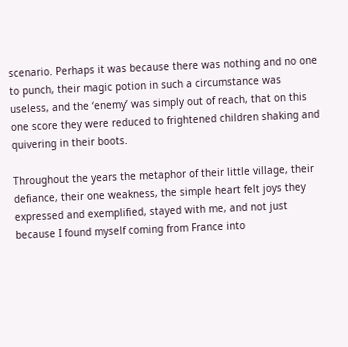scenario. Perhaps it was because there was nothing and no one to punch, their magic potion in such a circumstance was useless, and the ‘enemy’ was simply out of reach, that on this one score they were reduced to frightened children shaking and quivering in their boots.

Throughout the years the metaphor of their little village, their defiance, their one weakness, the simple heart felt joys they expressed and exemplified, stayed with me, and not just because I found myself coming from France into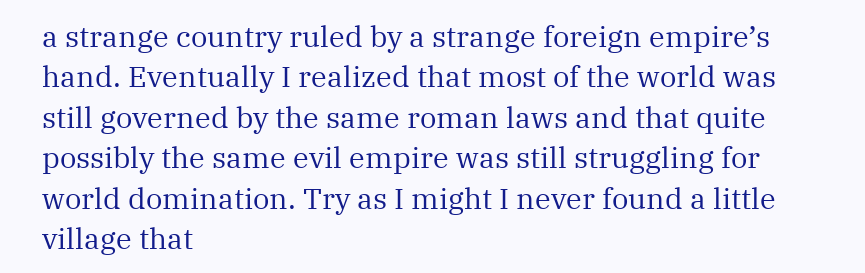a strange country ruled by a strange foreign empire’s hand. Eventually I realized that most of the world was still governed by the same roman laws and that quite possibly the same evil empire was still struggling for world domination. Try as I might I never found a little village that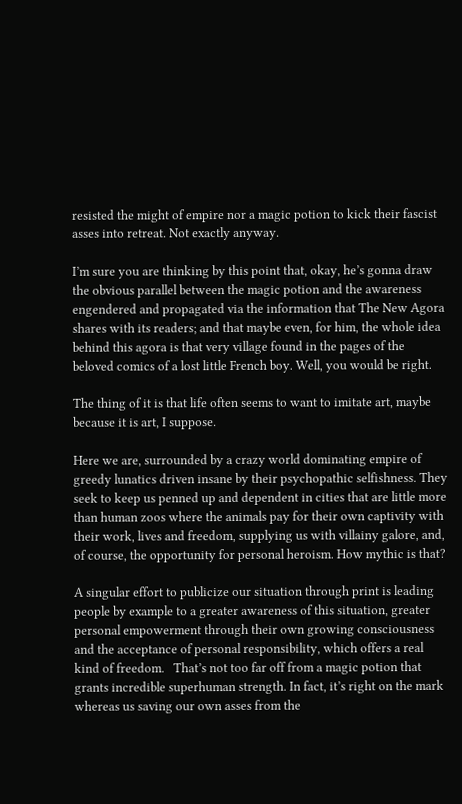resisted the might of empire nor a magic potion to kick their fascist asses into retreat. Not exactly anyway.

I’m sure you are thinking by this point that, okay, he’s gonna draw the obvious parallel between the magic potion and the awareness engendered and propagated via the information that The New Agora shares with its readers; and that maybe even, for him, the whole idea behind this agora is that very village found in the pages of the beloved comics of a lost little French boy. Well, you would be right.

The thing of it is that life often seems to want to imitate art, maybe because it is art, I suppose.

Here we are, surrounded by a crazy world dominating empire of greedy lunatics driven insane by their psychopathic selfishness. They seek to keep us penned up and dependent in cities that are little more than human zoos where the animals pay for their own captivity with their work, lives and freedom, supplying us with villainy galore, and, of course, the opportunity for personal heroism. How mythic is that?

A singular effort to publicize our situation through print is leading people by example to a greater awareness of this situation, greater personal empowerment through their own growing consciousness and the acceptance of personal responsibility, which offers a real kind of freedom.   That’s not too far off from a magic potion that grants incredible superhuman strength. In fact, it’s right on the mark whereas us saving our own asses from the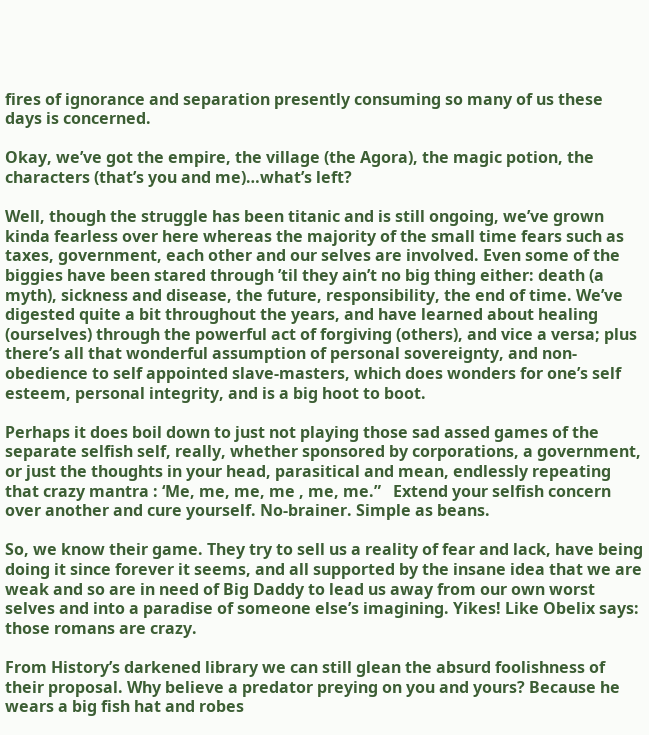fires of ignorance and separation presently consuming so many of us these days is concerned.

Okay, we’ve got the empire, the village (the Agora), the magic potion, the characters (that’s you and me)…what’s left?

Well, though the struggle has been titanic and is still ongoing, we’ve grown kinda fearless over here whereas the majority of the small time fears such as taxes, government, each other and our selves are involved. Even some of the biggies have been stared through ’til they ain’t no big thing either: death (a myth), sickness and disease, the future, responsibility, the end of time. We’ve digested quite a bit throughout the years, and have learned about healing (ourselves) through the powerful act of forgiving (others), and vice a versa; plus there’s all that wonderful assumption of personal sovereignty, and non-obedience to self appointed slave-masters, which does wonders for one’s self esteem, personal integrity, and is a big hoot to boot.

Perhaps it does boil down to just not playing those sad assed games of the separate selfish self, really, whether sponsored by corporations, a government, or just the thoughts in your head, parasitical and mean, endlessly repeating that crazy mantra : ‘Me, me, me, me , me, me.”   Extend your selfish concern over another and cure yourself. No-brainer. Simple as beans.

So, we know their game. They try to sell us a reality of fear and lack, have being doing it since forever it seems, and all supported by the insane idea that we are weak and so are in need of Big Daddy to lead us away from our own worst selves and into a paradise of someone else’s imagining. Yikes! Like Obelix says: those romans are crazy.

From History’s darkened library we can still glean the absurd foolishness of their proposal. Why believe a predator preying on you and yours? Because he wears a big fish hat and robes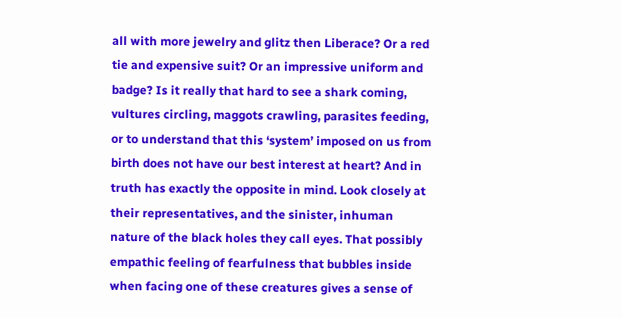all with more jewelry and glitz then Liberace? Or a red tie and expensive suit? Or an impressive uniform and badge? Is it really that hard to see a shark coming, vultures circling, maggots crawling, parasites feeding, or to understand that this ‘system’ imposed on us from birth does not have our best interest at heart? And in truth has exactly the opposite in mind. Look closely at their representatives, and the sinister, inhuman nature of the black holes they call eyes. That possibly empathic feeling of fearfulness that bubbles inside when facing one of these creatures gives a sense of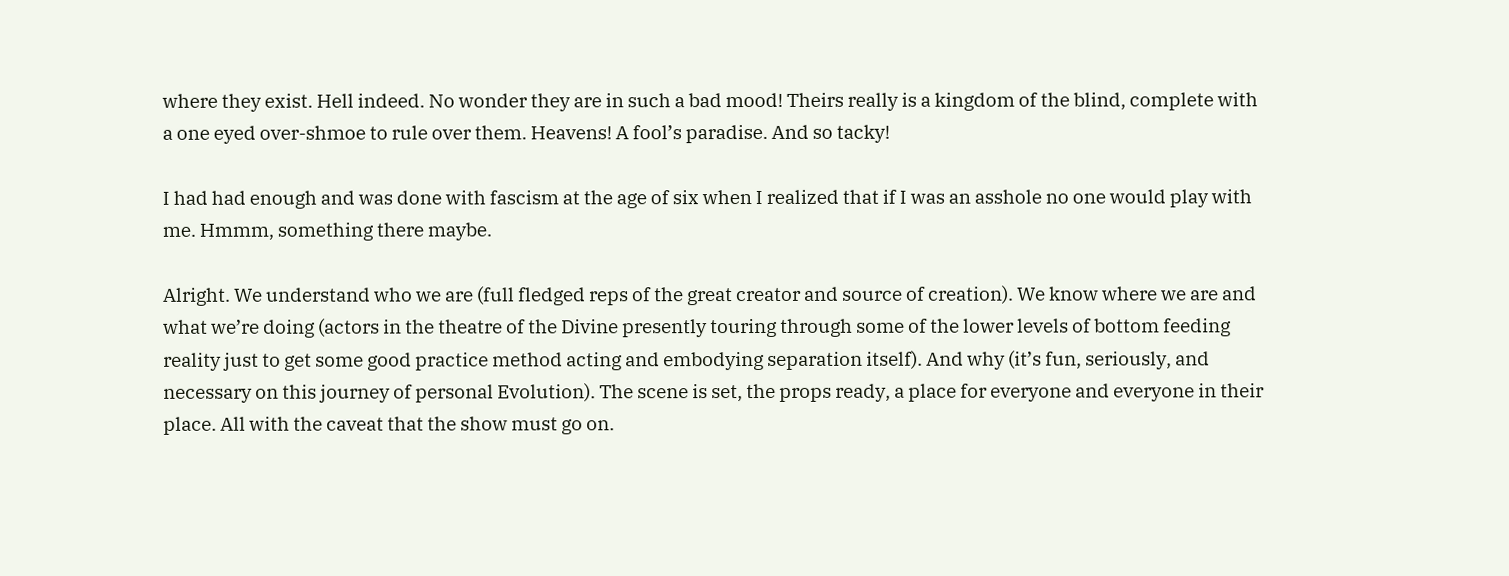where they exist. Hell indeed. No wonder they are in such a bad mood! Theirs really is a kingdom of the blind, complete with a one eyed over-shmoe to rule over them. Heavens! A fool’s paradise. And so tacky!

I had had enough and was done with fascism at the age of six when I realized that if I was an asshole no one would play with me. Hmmm, something there maybe.

Alright. We understand who we are (full fledged reps of the great creator and source of creation). We know where we are and what we’re doing (actors in the theatre of the Divine presently touring through some of the lower levels of bottom feeding reality just to get some good practice method acting and embodying separation itself). And why (it’s fun, seriously, and necessary on this journey of personal Evolution). The scene is set, the props ready, a place for everyone and everyone in their place. All with the caveat that the show must go on.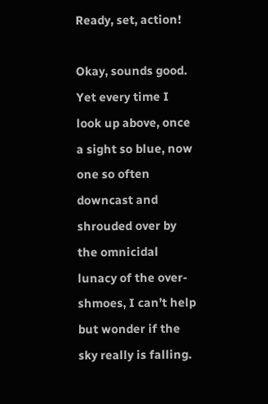Ready, set, action!

Okay, sounds good.   Yet every time I look up above, once a sight so blue, now one so often downcast and shrouded over by the omnicidal lunacy of the over-shmoes, I can’t help but wonder if the sky really is falling.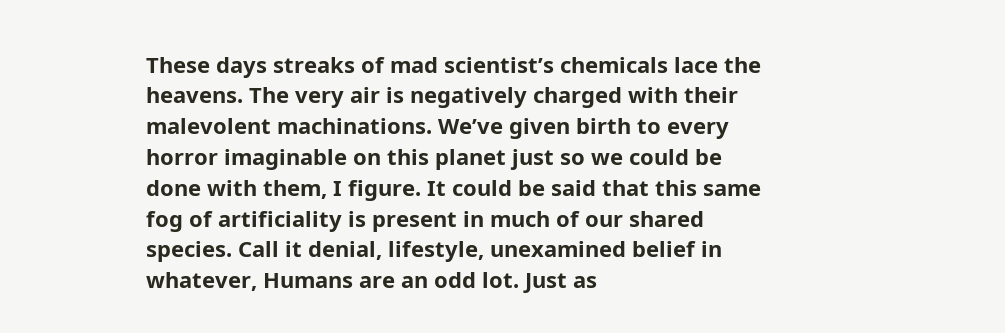These days streaks of mad scientist’s chemicals lace the heavens. The very air is negatively charged with their malevolent machinations. We’ve given birth to every horror imaginable on this planet just so we could be done with them, I figure. It could be said that this same fog of artificiality is present in much of our shared species. Call it denial, lifestyle, unexamined belief in whatever, Humans are an odd lot. Just as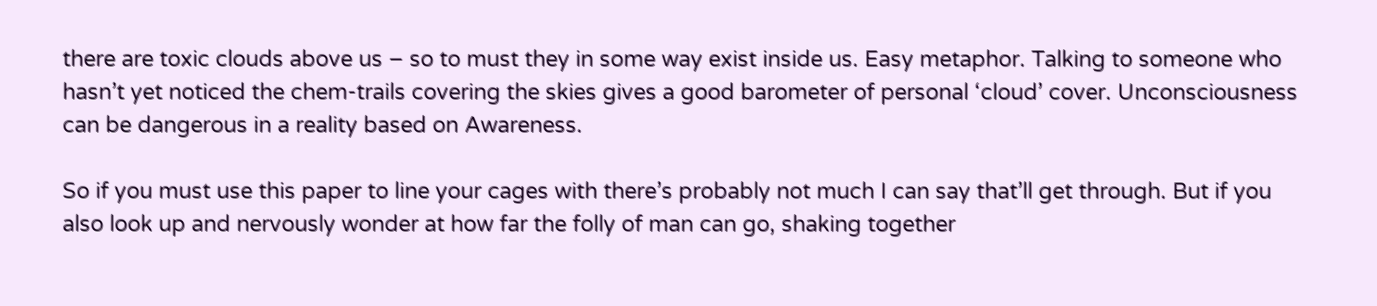there are toxic clouds above us – so to must they in some way exist inside us. Easy metaphor. Talking to someone who hasn’t yet noticed the chem-trails covering the skies gives a good barometer of personal ‘cloud’ cover. Unconsciousness can be dangerous in a reality based on Awareness.

So if you must use this paper to line your cages with there’s probably not much I can say that’ll get through. But if you also look up and nervously wonder at how far the folly of man can go, shaking together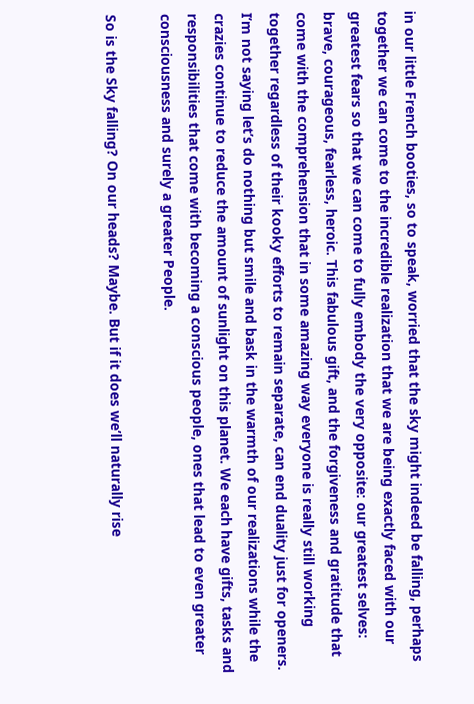in our little French booties, so to speak, worried that the sky might indeed be falling, perhaps together we can come to the incredible realization that we are being exactly faced with our greatest fears so that we can come to fully embody the very opposite: our greatest selves: brave, courageous, fearless, heroic. This fabulous gift, and the forgiveness and gratitude that come with the comprehension that in some amazing way everyone is really still working together regardless of their kooky efforts to remain separate, can end duality just for openers. I’m not saying let’s do nothing but smile and bask in the warmth of our realizations while the crazies continue to reduce the amount of sunlight on this planet. We each have gifts, tasks and responsibilities that come with becoming a conscious people, ones that lead to even greater consciousness and surely a greater People.

So is the Sky falling? On our heads? Maybe. But if it does we’ll naturally rise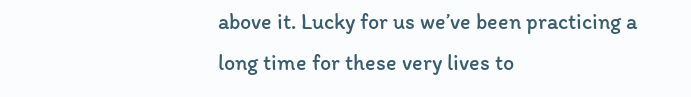above it. Lucky for us we’ve been practicing a long time for these very lives to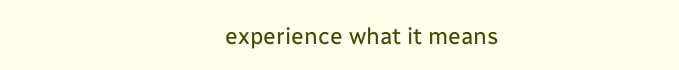experience what it means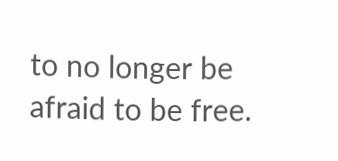to no longer be afraid to be free.